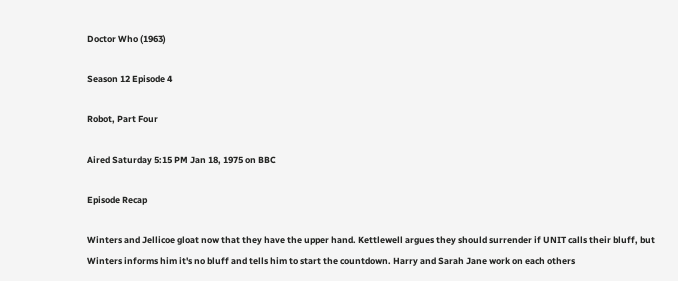Doctor Who (1963)

Season 12 Episode 4

Robot, Part Four

Aired Saturday 5:15 PM Jan 18, 1975 on BBC

Episode Recap

Winters and Jellicoe gloat now that they have the upper hand. Kettlewell argues they should surrender if UNIT calls their bluff, but Winters informs him it's no bluff and tells him to start the countdown. Harry and Sarah Jane work on each others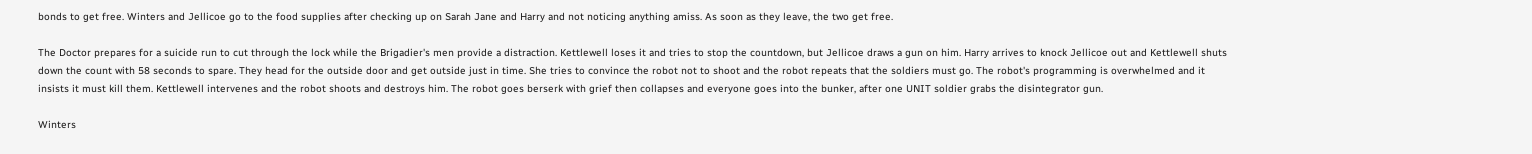bonds to get free. Winters and Jellicoe go to the food supplies after checking up on Sarah Jane and Harry and not noticing anything amiss. As soon as they leave, the two get free.

The Doctor prepares for a suicide run to cut through the lock while the Brigadier's men provide a distraction. Kettlewell loses it and tries to stop the countdown, but Jellicoe draws a gun on him. Harry arrives to knock Jellicoe out and Kettlewell shuts down the count with 58 seconds to spare. They head for the outside door and get outside just in time. She tries to convince the robot not to shoot and the robot repeats that the soldiers must go. The robot's programming is overwhelmed and it insists it must kill them. Kettlewell intervenes and the robot shoots and destroys him. The robot goes berserk with grief then collapses and everyone goes into the bunker, after one UNIT soldier grabs the disintegrator gun.

Winters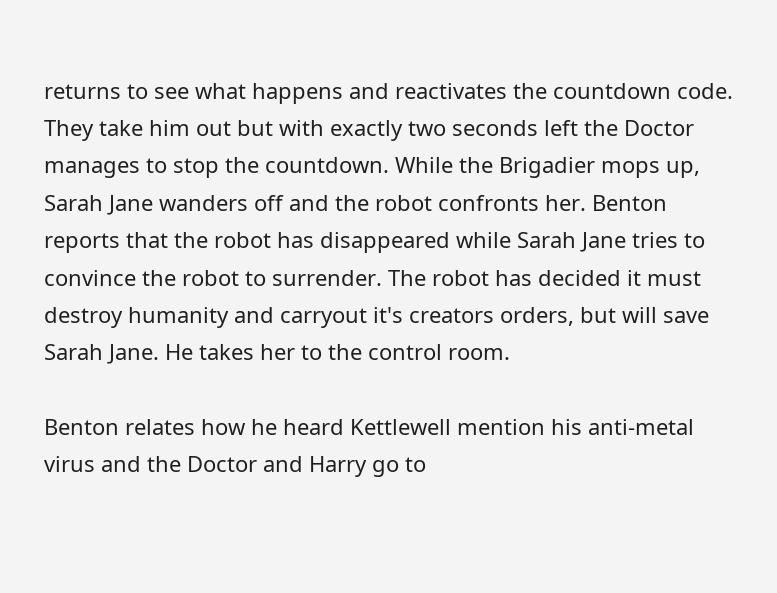returns to see what happens and reactivates the countdown code. They take him out but with exactly two seconds left the Doctor manages to stop the countdown. While the Brigadier mops up, Sarah Jane wanders off and the robot confronts her. Benton reports that the robot has disappeared while Sarah Jane tries to convince the robot to surrender. The robot has decided it must destroy humanity and carryout it's creators orders, but will save Sarah Jane. He takes her to the control room.

Benton relates how he heard Kettlewell mention his anti-metal virus and the Doctor and Harry go to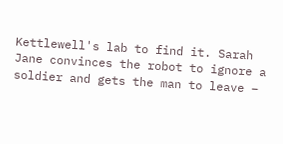Kettlewell's lab to find it. Sarah Jane convinces the robot to ignore a soldier and gets the man to leave –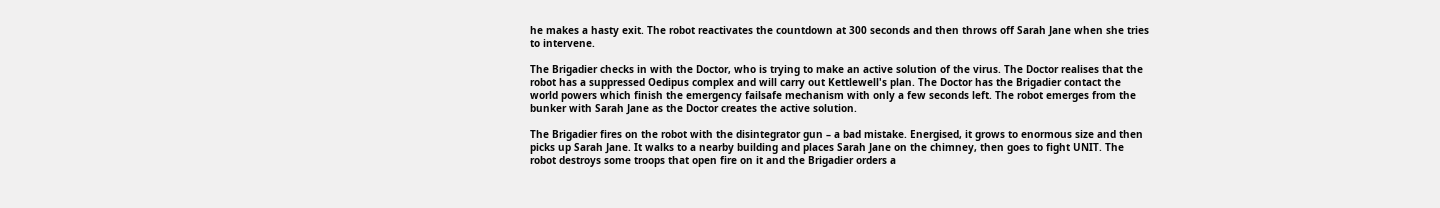he makes a hasty exit. The robot reactivates the countdown at 300 seconds and then throws off Sarah Jane when she tries to intervene.

The Brigadier checks in with the Doctor, who is trying to make an active solution of the virus. The Doctor realises that the robot has a suppressed Oedipus complex and will carry out Kettlewell's plan. The Doctor has the Brigadier contact the world powers which finish the emergency failsafe mechanism with only a few seconds left. The robot emerges from the bunker with Sarah Jane as the Doctor creates the active solution.

The Brigadier fires on the robot with the disintegrator gun – a bad mistake. Energised, it grows to enormous size and then picks up Sarah Jane. It walks to a nearby building and places Sarah Jane on the chimney, then goes to fight UNIT. The robot destroys some troops that open fire on it and the Brigadier orders a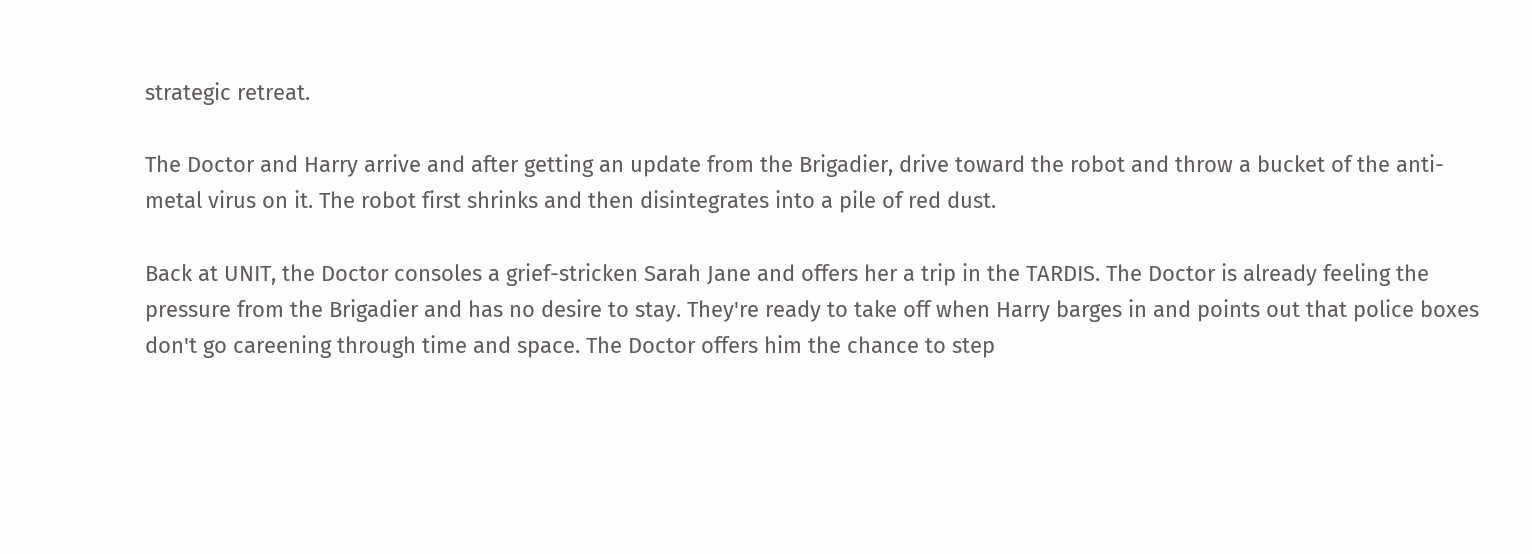strategic retreat.

The Doctor and Harry arrive and after getting an update from the Brigadier, drive toward the robot and throw a bucket of the anti-metal virus on it. The robot first shrinks and then disintegrates into a pile of red dust.

Back at UNIT, the Doctor consoles a grief-stricken Sarah Jane and offers her a trip in the TARDIS. The Doctor is already feeling the pressure from the Brigadier and has no desire to stay. They're ready to take off when Harry barges in and points out that police boxes don't go careening through time and space. The Doctor offers him the chance to step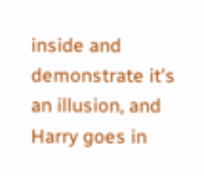inside and demonstrate it's an illusion, and Harry goes in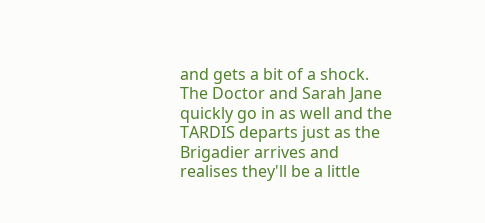and gets a bit of a shock. The Doctor and Sarah Jane quickly go in as well and the TARDIS departs just as the Brigadier arrives and realises they'll be a little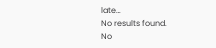late…
No results found.
No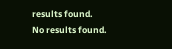results found.
No results found.